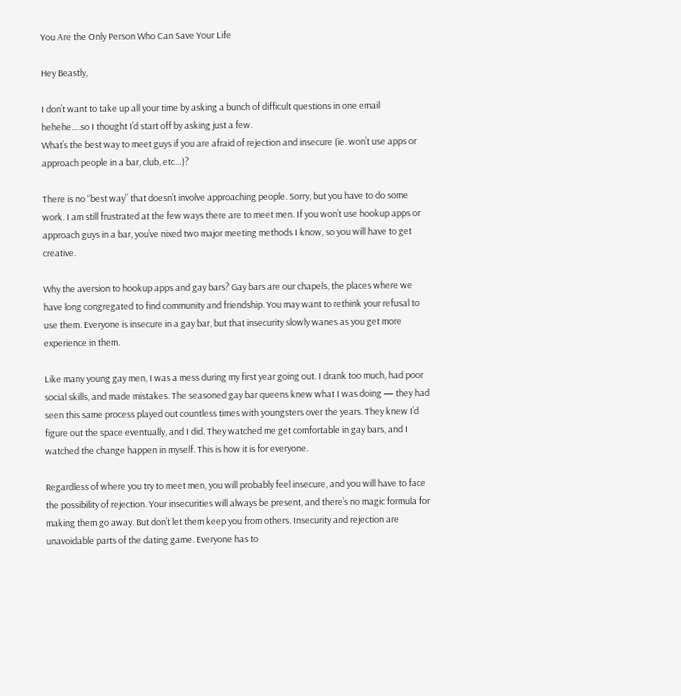You Are the Only Person Who Can Save Your Life

Hey Beastly,

I don’t want to take up all your time by asking a bunch of difficult questions in one email hehehe….so I thought I’d start off by asking just a few.
What’s the best way to meet guys if you are afraid of rejection and insecure (ie. won’t use apps or approach people in a bar, club, etc…)?

There is no “best way” that doesn’t involve approaching people. Sorry, but you have to do some work. I am still frustrated at the few ways there are to meet men. If you won’t use hookup apps or approach guys in a bar, you’ve nixed two major meeting methods I know, so you will have to get creative.

Why the aversion to hookup apps and gay bars? Gay bars are our chapels, the places where we have long congregated to find community and friendship. You may want to rethink your refusal to use them. Everyone is insecure in a gay bar, but that insecurity slowly wanes as you get more experience in them.

Like many young gay men, I was a mess during my first year going out. I drank too much, had poor social skills, and made mistakes. The seasoned gay bar queens knew what I was doing — they had seen this same process played out countless times with youngsters over the years. They knew I’d figure out the space eventually, and I did. They watched me get comfortable in gay bars, and I watched the change happen in myself. This is how it is for everyone.

Regardless of where you try to meet men, you will probably feel insecure, and you will have to face the possibility of rejection. Your insecurities will always be present, and there’s no magic formula for making them go away. But don’t let them keep you from others. Insecurity and rejection are unavoidable parts of the dating game. Everyone has to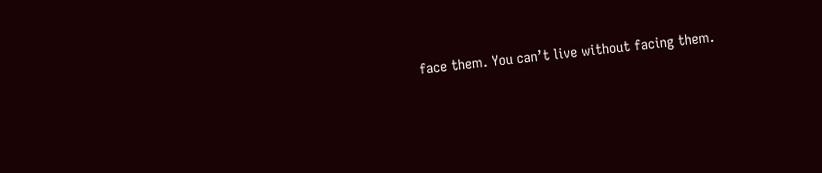face them. You can’t live without facing them.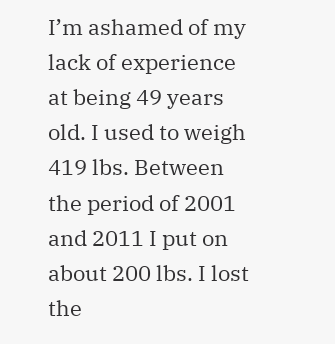I’m ashamed of my lack of experience at being 49 years old. I used to weigh 419 lbs. Between the period of 2001 and 2011 I put on about 200 lbs. I lost the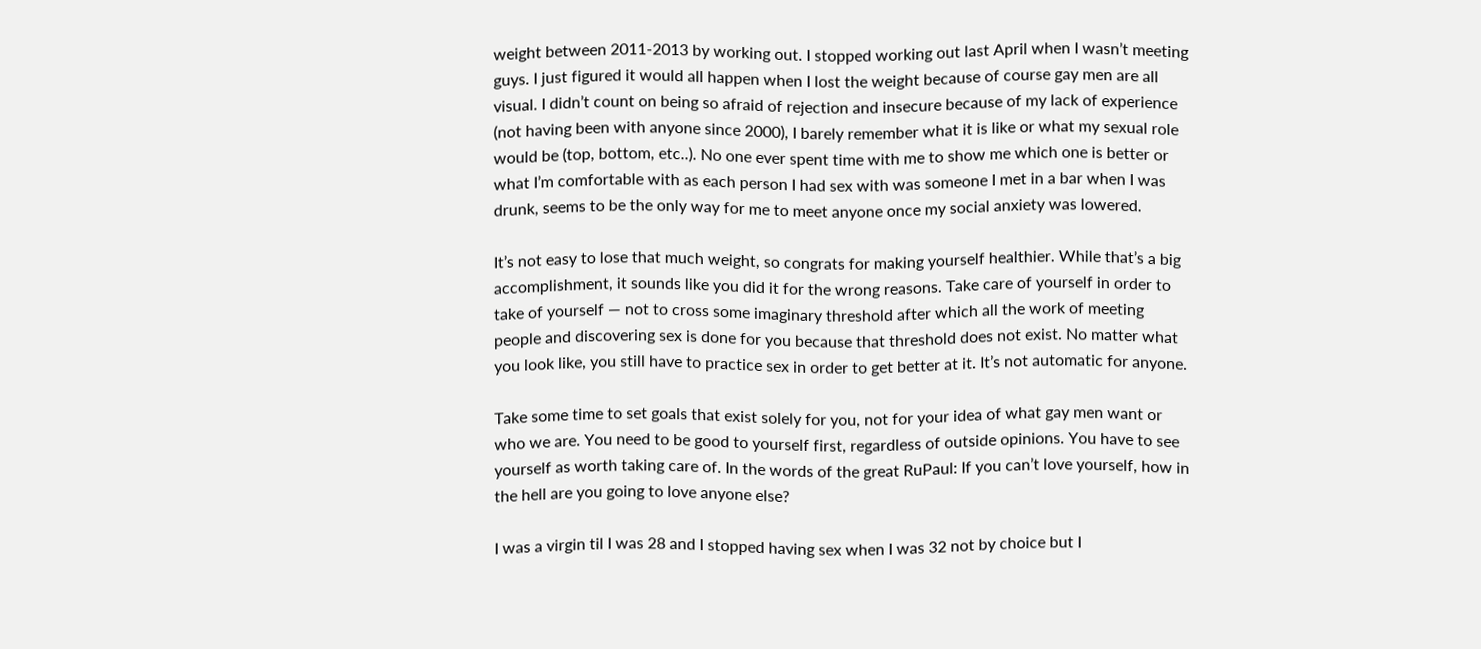weight between 2011-2013 by working out. I stopped working out last April when I wasn’t meeting guys. I just figured it would all happen when I lost the weight because of course gay men are all visual. I didn’t count on being so afraid of rejection and insecure because of my lack of experience (not having been with anyone since 2000), I barely remember what it is like or what my sexual role would be (top, bottom, etc..). No one ever spent time with me to show me which one is better or what I’m comfortable with as each person I had sex with was someone I met in a bar when I was drunk, seems to be the only way for me to meet anyone once my social anxiety was lowered.

It’s not easy to lose that much weight, so congrats for making yourself healthier. While that’s a big accomplishment, it sounds like you did it for the wrong reasons. Take care of yourself in order to take of yourself — not to cross some imaginary threshold after which all the work of meeting people and discovering sex is done for you because that threshold does not exist. No matter what you look like, you still have to practice sex in order to get better at it. It’s not automatic for anyone.

Take some time to set goals that exist solely for you, not for your idea of what gay men want or who we are. You need to be good to yourself first, regardless of outside opinions. You have to see yourself as worth taking care of. In the words of the great RuPaul: If you can’t love yourself, how in the hell are you going to love anyone else?

I was a virgin til I was 28 and I stopped having sex when I was 32 not by choice but I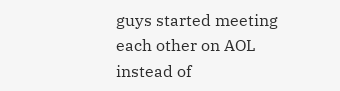guys started meeting each other on AOL instead of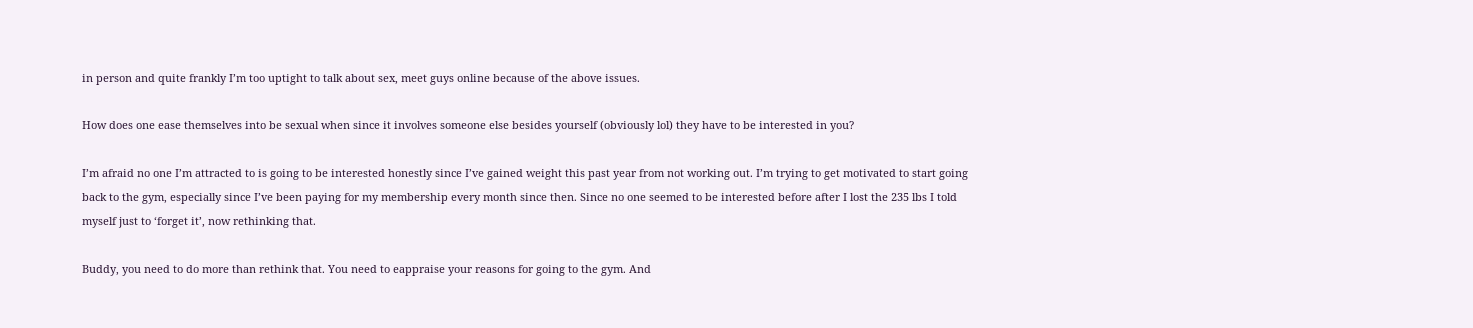in person and quite frankly I’m too uptight to talk about sex, meet guys online because of the above issues.

How does one ease themselves into be sexual when since it involves someone else besides yourself (obviously lol) they have to be interested in you?

I’m afraid no one I’m attracted to is going to be interested honestly since I’ve gained weight this past year from not working out. I’m trying to get motivated to start going back to the gym, especially since I’ve been paying for my membership every month since then. Since no one seemed to be interested before after I lost the 235 lbs I told myself just to ‘forget it’, now rethinking that.

Buddy, you need to do more than rethink that. You need to eappraise your reasons for going to the gym. And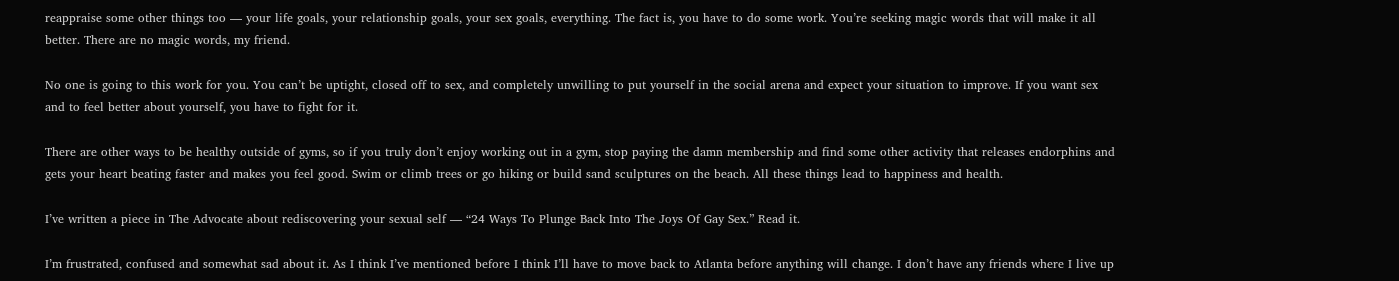reappraise some other things too — your life goals, your relationship goals, your sex goals, everything. The fact is, you have to do some work. You’re seeking magic words that will make it all better. There are no magic words, my friend.

No one is going to this work for you. You can’t be uptight, closed off to sex, and completely unwilling to put yourself in the social arena and expect your situation to improve. If you want sex and to feel better about yourself, you have to fight for it.

There are other ways to be healthy outside of gyms, so if you truly don’t enjoy working out in a gym, stop paying the damn membership and find some other activity that releases endorphins and gets your heart beating faster and makes you feel good. Swim or climb trees or go hiking or build sand sculptures on the beach. All these things lead to happiness and health.

I’ve written a piece in The Advocate about rediscovering your sexual self — “24 Ways To Plunge Back Into The Joys Of Gay Sex.” Read it.

I’m frustrated, confused and somewhat sad about it. As I think I’ve mentioned before I think I’ll have to move back to Atlanta before anything will change. I don’t have any friends where I live up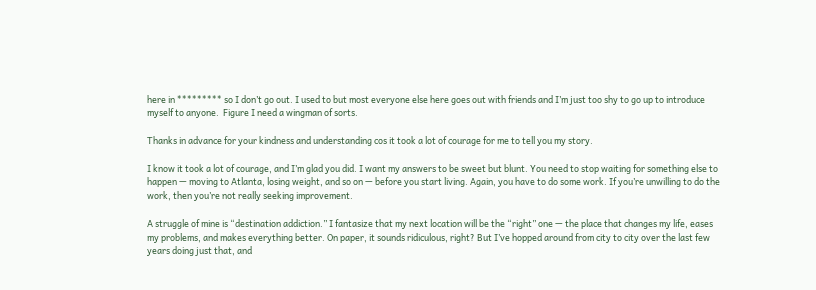here in ********* so I don’t go out. I used to but most everyone else here goes out with friends and I’m just too shy to go up to introduce myself to anyone.  Figure I need a wingman of sorts.

Thanks in advance for your kindness and understanding cos it took a lot of courage for me to tell you my story.

I know it took a lot of courage, and I’m glad you did. I want my answers to be sweet but blunt. You need to stop waiting for something else to happen — moving to Atlanta, losing weight, and so on — before you start living. Again, you have to do some work. If you’re unwilling to do the work, then you’re not really seeking improvement.

A struggle of mine is “destination addiction.” I fantasize that my next location will be the “right” one — the place that changes my life, eases my problems, and makes everything better. On paper, it sounds ridiculous, right? But I’ve hopped around from city to city over the last few years doing just that, and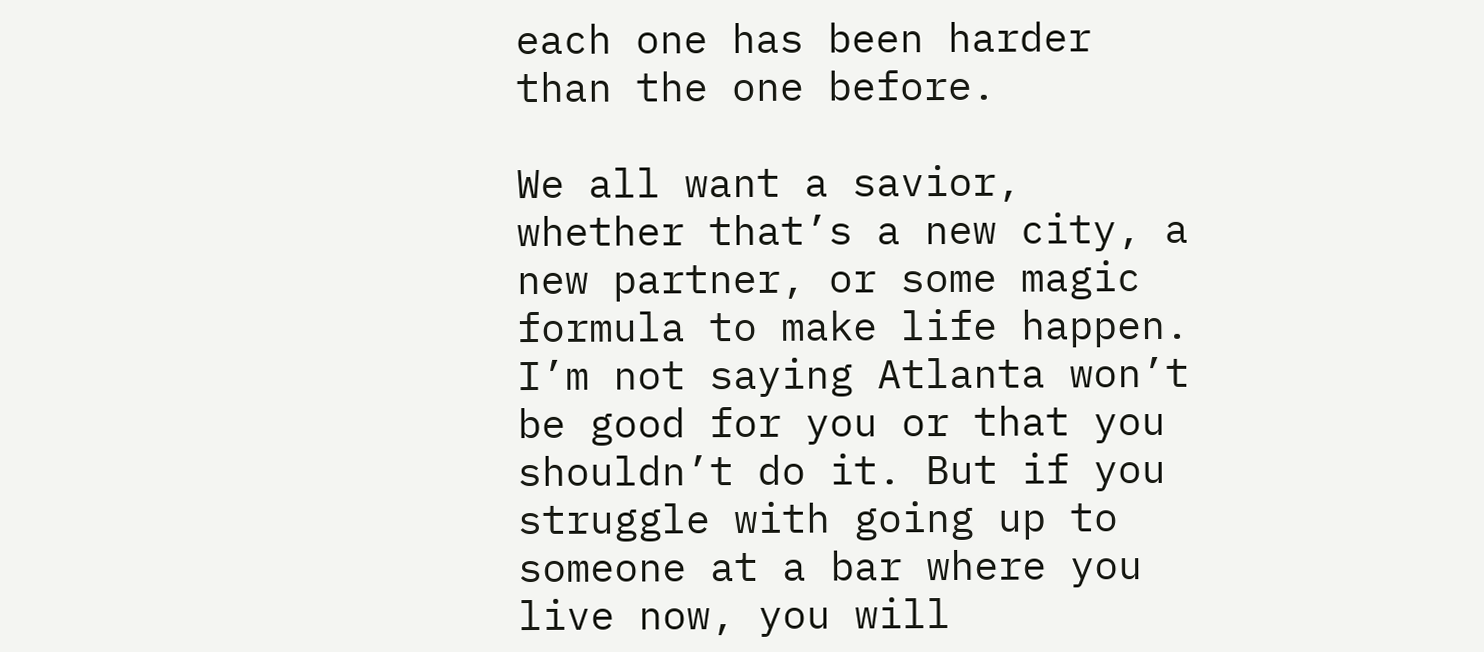each one has been harder than the one before.

We all want a savior, whether that’s a new city, a new partner, or some magic formula to make life happen. I’m not saying Atlanta won’t be good for you or that you shouldn’t do it. But if you struggle with going up to someone at a bar where you live now, you will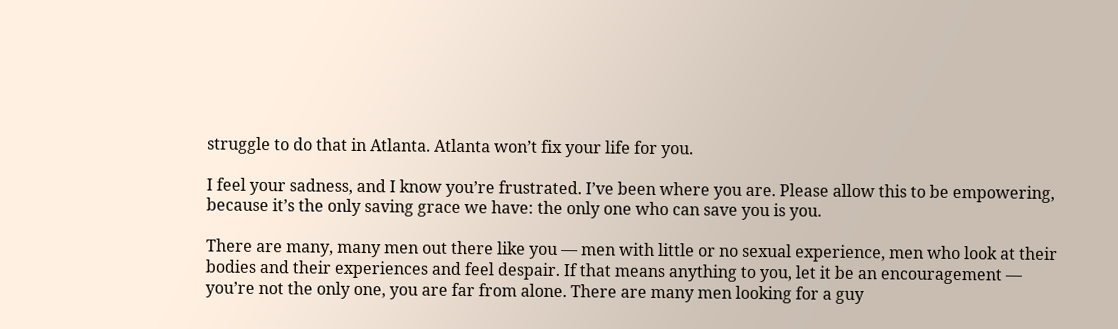struggle to do that in Atlanta. Atlanta won’t fix your life for you.

I feel your sadness, and I know you’re frustrated. I’ve been where you are. Please allow this to be empowering, because it’s the only saving grace we have: the only one who can save you is you.

There are many, many men out there like you — men with little or no sexual experience, men who look at their bodies and their experiences and feel despair. If that means anything to you, let it be an encouragement — you’re not the only one, you are far from alone. There are many men looking for a guy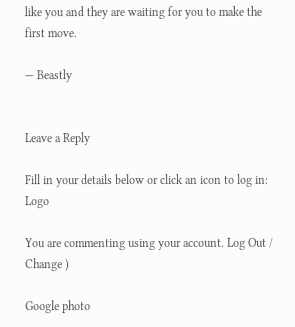like you and they are waiting for you to make the first move.

— Beastly


Leave a Reply

Fill in your details below or click an icon to log in: Logo

You are commenting using your account. Log Out /  Change )

Google photo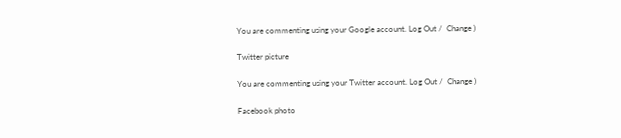You are commenting using your Google account. Log Out /  Change )

Twitter picture

You are commenting using your Twitter account. Log Out /  Change )

Facebook photo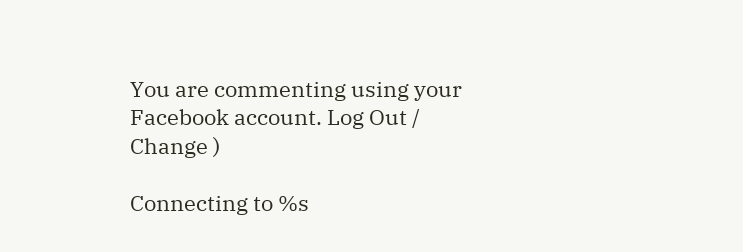You are commenting using your Facebook account. Log Out /  Change )

Connecting to %s